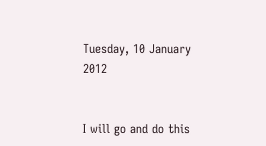Tuesday, 10 January 2012


I will go and do this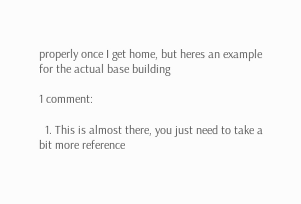properly once I get home, but heres an example for the actual base building

1 comment:

  1. This is almost there, you just need to take a bit more reference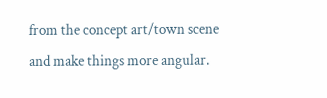from the concept art/town scene and make things more angular.